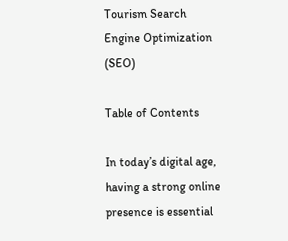Tourism Search Engine Optimization (SEO)

Table of Contents

In today’s digital age, having a strong online presence is essential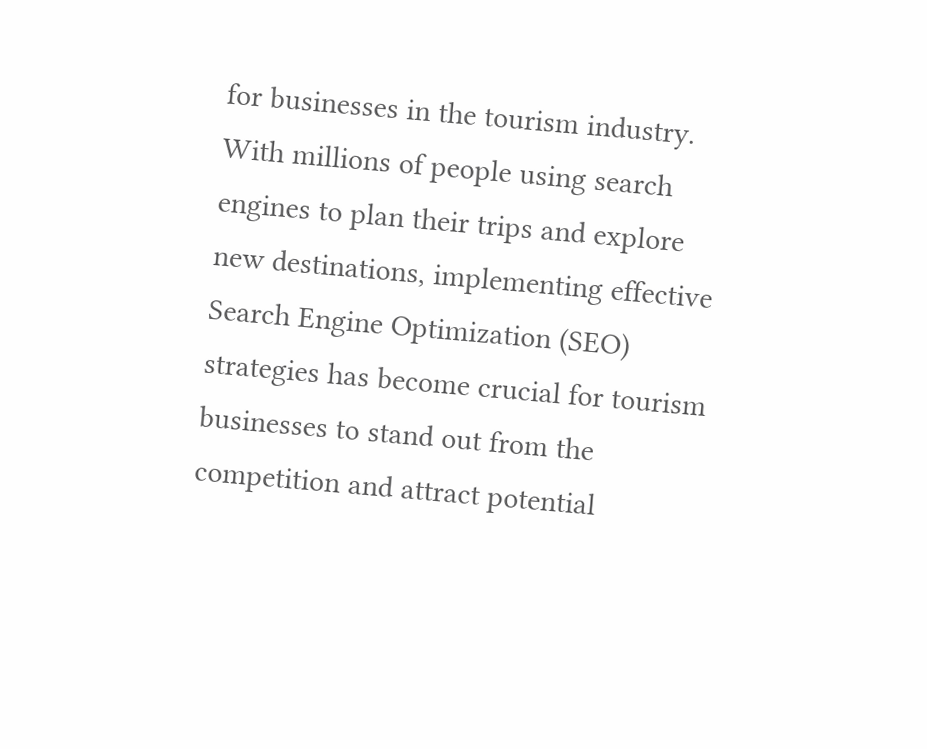for businesses in the tourism industry. With millions of people using search engines to plan their trips and explore new destinations, implementing effective Search Engine Optimization (SEO) strategies has become crucial for tourism businesses to stand out from the competition and attract potential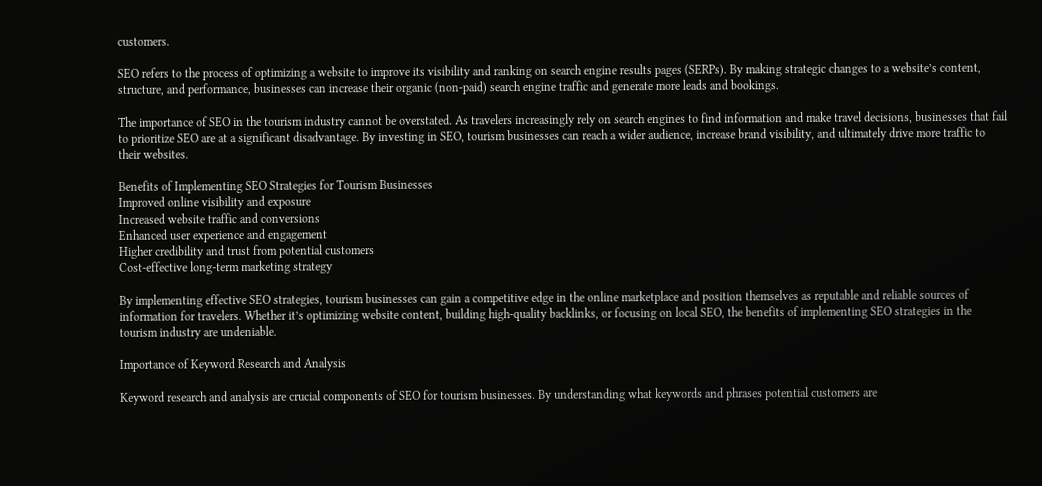customers.

SEO refers to the process of optimizing a website to improve its visibility and ranking on search engine results pages (SERPs). By making strategic changes to a website’s content, structure, and performance, businesses can increase their organic (non-paid) search engine traffic and generate more leads and bookings.

The importance of SEO in the tourism industry cannot be overstated. As travelers increasingly rely on search engines to find information and make travel decisions, businesses that fail to prioritize SEO are at a significant disadvantage. By investing in SEO, tourism businesses can reach a wider audience, increase brand visibility, and ultimately drive more traffic to their websites.

Benefits of Implementing SEO Strategies for Tourism Businesses
Improved online visibility and exposure
Increased website traffic and conversions
Enhanced user experience and engagement
Higher credibility and trust from potential customers
Cost-effective long-term marketing strategy

By implementing effective SEO strategies, tourism businesses can gain a competitive edge in the online marketplace and position themselves as reputable and reliable sources of information for travelers. Whether it’s optimizing website content, building high-quality backlinks, or focusing on local SEO, the benefits of implementing SEO strategies in the tourism industry are undeniable.

Importance of Keyword Research and Analysis

Keyword research and analysis are crucial components of SEO for tourism businesses. By understanding what keywords and phrases potential customers are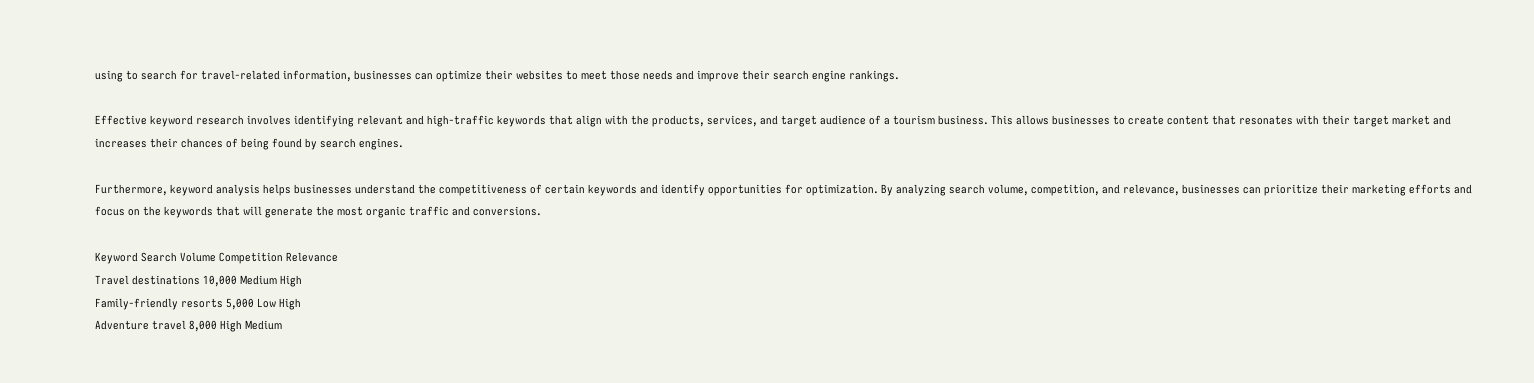using to search for travel-related information, businesses can optimize their websites to meet those needs and improve their search engine rankings.

Effective keyword research involves identifying relevant and high-traffic keywords that align with the products, services, and target audience of a tourism business. This allows businesses to create content that resonates with their target market and increases their chances of being found by search engines.

Furthermore, keyword analysis helps businesses understand the competitiveness of certain keywords and identify opportunities for optimization. By analyzing search volume, competition, and relevance, businesses can prioritize their marketing efforts and focus on the keywords that will generate the most organic traffic and conversions.

Keyword Search Volume Competition Relevance
Travel destinations 10,000 Medium High
Family-friendly resorts 5,000 Low High
Adventure travel 8,000 High Medium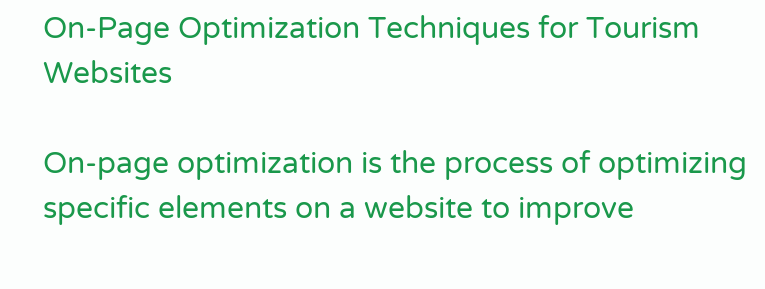On-Page Optimization Techniques for Tourism Websites

On-page optimization is the process of optimizing specific elements on a website to improve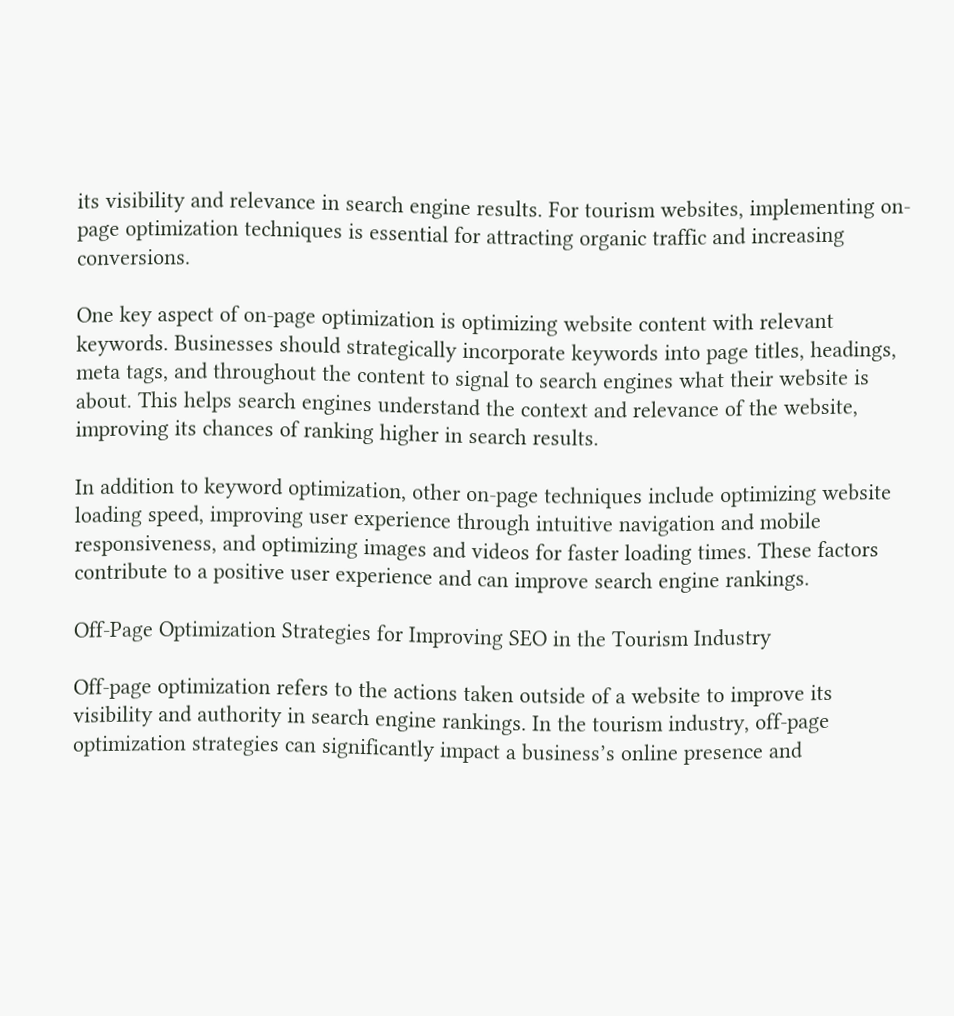its visibility and relevance in search engine results. For tourism websites, implementing on-page optimization techniques is essential for attracting organic traffic and increasing conversions.

One key aspect of on-page optimization is optimizing website content with relevant keywords. Businesses should strategically incorporate keywords into page titles, headings, meta tags, and throughout the content to signal to search engines what their website is about. This helps search engines understand the context and relevance of the website, improving its chances of ranking higher in search results.

In addition to keyword optimization, other on-page techniques include optimizing website loading speed, improving user experience through intuitive navigation and mobile responsiveness, and optimizing images and videos for faster loading times. These factors contribute to a positive user experience and can improve search engine rankings.

Off-Page Optimization Strategies for Improving SEO in the Tourism Industry

Off-page optimization refers to the actions taken outside of a website to improve its visibility and authority in search engine rankings. In the tourism industry, off-page optimization strategies can significantly impact a business’s online presence and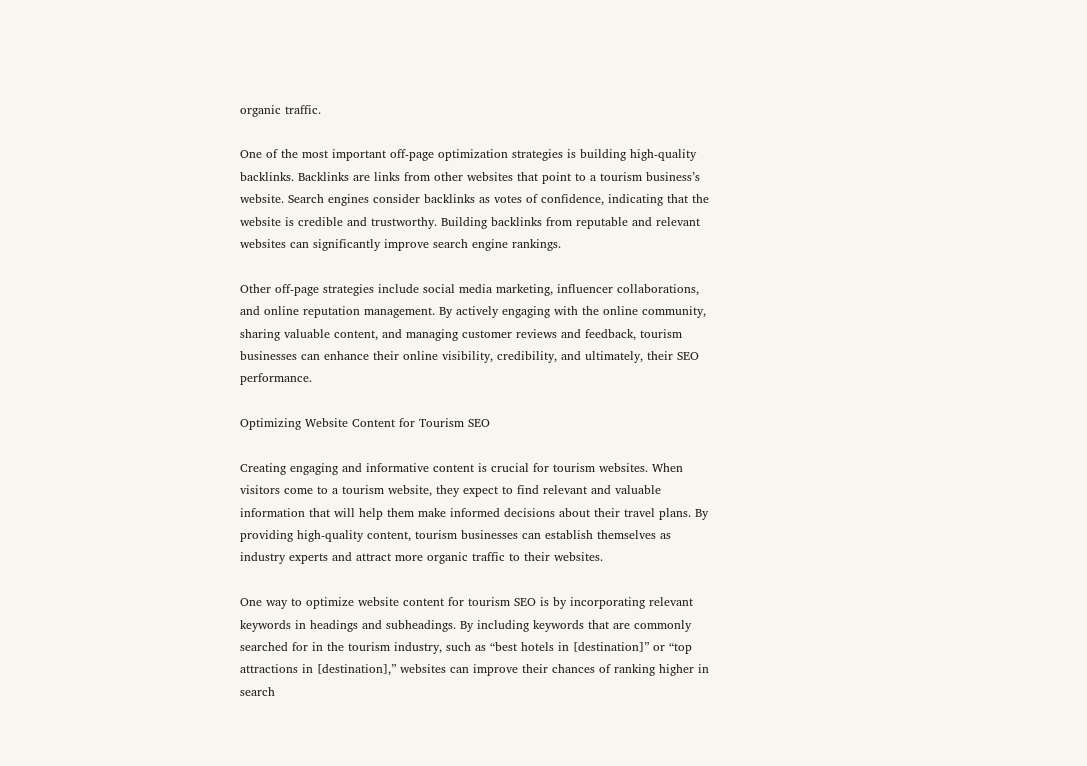organic traffic.

One of the most important off-page optimization strategies is building high-quality backlinks. Backlinks are links from other websites that point to a tourism business’s website. Search engines consider backlinks as votes of confidence, indicating that the website is credible and trustworthy. Building backlinks from reputable and relevant websites can significantly improve search engine rankings.

Other off-page strategies include social media marketing, influencer collaborations, and online reputation management. By actively engaging with the online community, sharing valuable content, and managing customer reviews and feedback, tourism businesses can enhance their online visibility, credibility, and ultimately, their SEO performance.

Optimizing Website Content for Tourism SEO

Creating engaging and informative content is crucial for tourism websites. When visitors come to a tourism website, they expect to find relevant and valuable information that will help them make informed decisions about their travel plans. By providing high-quality content, tourism businesses can establish themselves as industry experts and attract more organic traffic to their websites.

One way to optimize website content for tourism SEO is by incorporating relevant keywords in headings and subheadings. By including keywords that are commonly searched for in the tourism industry, such as “best hotels in [destination]” or “top attractions in [destination],” websites can improve their chances of ranking higher in search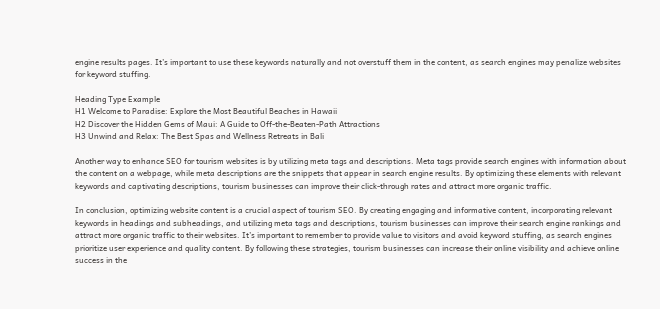engine results pages. It’s important to use these keywords naturally and not overstuff them in the content, as search engines may penalize websites for keyword stuffing.

Heading Type Example
H1 Welcome to Paradise: Explore the Most Beautiful Beaches in Hawaii
H2 Discover the Hidden Gems of Maui: A Guide to Off-the-Beaten-Path Attractions
H3 Unwind and Relax: The Best Spas and Wellness Retreats in Bali

Another way to enhance SEO for tourism websites is by utilizing meta tags and descriptions. Meta tags provide search engines with information about the content on a webpage, while meta descriptions are the snippets that appear in search engine results. By optimizing these elements with relevant keywords and captivating descriptions, tourism businesses can improve their click-through rates and attract more organic traffic.

In conclusion, optimizing website content is a crucial aspect of tourism SEO. By creating engaging and informative content, incorporating relevant keywords in headings and subheadings, and utilizing meta tags and descriptions, tourism businesses can improve their search engine rankings and attract more organic traffic to their websites. It’s important to remember to provide value to visitors and avoid keyword stuffing, as search engines prioritize user experience and quality content. By following these strategies, tourism businesses can increase their online visibility and achieve online success in the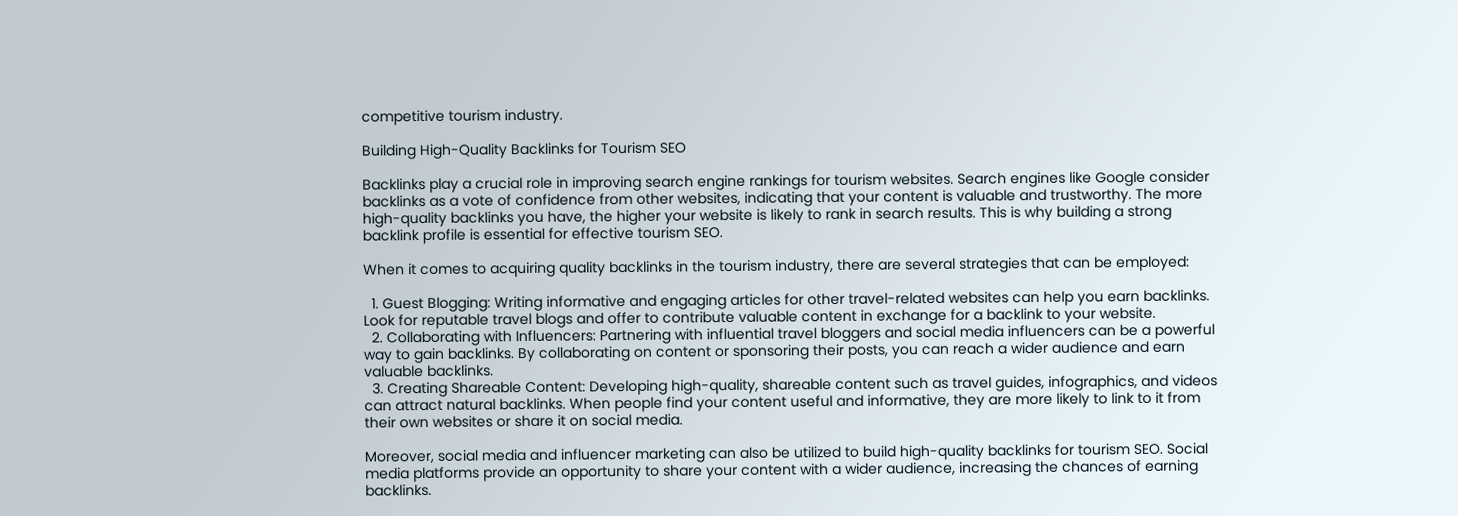competitive tourism industry.

Building High-Quality Backlinks for Tourism SEO

Backlinks play a crucial role in improving search engine rankings for tourism websites. Search engines like Google consider backlinks as a vote of confidence from other websites, indicating that your content is valuable and trustworthy. The more high-quality backlinks you have, the higher your website is likely to rank in search results. This is why building a strong backlink profile is essential for effective tourism SEO.

When it comes to acquiring quality backlinks in the tourism industry, there are several strategies that can be employed:

  1. Guest Blogging: Writing informative and engaging articles for other travel-related websites can help you earn backlinks. Look for reputable travel blogs and offer to contribute valuable content in exchange for a backlink to your website.
  2. Collaborating with Influencers: Partnering with influential travel bloggers and social media influencers can be a powerful way to gain backlinks. By collaborating on content or sponsoring their posts, you can reach a wider audience and earn valuable backlinks.
  3. Creating Shareable Content: Developing high-quality, shareable content such as travel guides, infographics, and videos can attract natural backlinks. When people find your content useful and informative, they are more likely to link to it from their own websites or share it on social media.

Moreover, social media and influencer marketing can also be utilized to build high-quality backlinks for tourism SEO. Social media platforms provide an opportunity to share your content with a wider audience, increasing the chances of earning backlinks.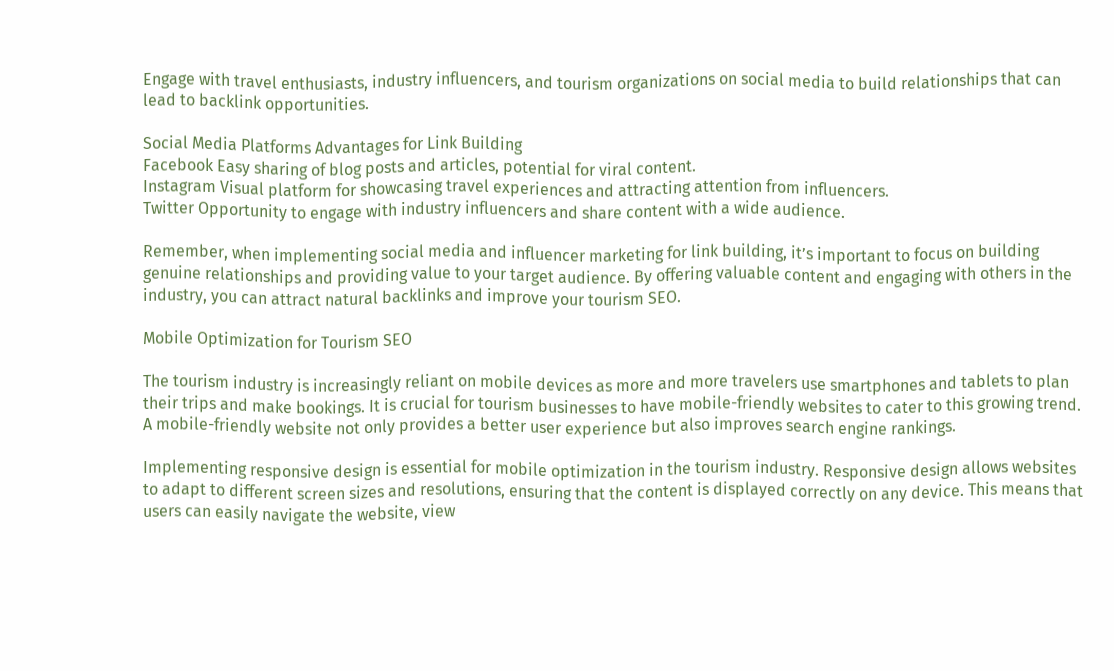Engage with travel enthusiasts, industry influencers, and tourism organizations on social media to build relationships that can lead to backlink opportunities.

Social Media Platforms Advantages for Link Building
Facebook Easy sharing of blog posts and articles, potential for viral content.
Instagram Visual platform for showcasing travel experiences and attracting attention from influencers.
Twitter Opportunity to engage with industry influencers and share content with a wide audience.

Remember, when implementing social media and influencer marketing for link building, it’s important to focus on building genuine relationships and providing value to your target audience. By offering valuable content and engaging with others in the industry, you can attract natural backlinks and improve your tourism SEO.

Mobile Optimization for Tourism SEO

The tourism industry is increasingly reliant on mobile devices as more and more travelers use smartphones and tablets to plan their trips and make bookings. It is crucial for tourism businesses to have mobile-friendly websites to cater to this growing trend. A mobile-friendly website not only provides a better user experience but also improves search engine rankings.

Implementing responsive design is essential for mobile optimization in the tourism industry. Responsive design allows websites to adapt to different screen sizes and resolutions, ensuring that the content is displayed correctly on any device. This means that users can easily navigate the website, view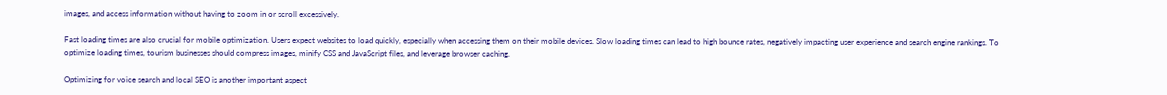images, and access information without having to zoom in or scroll excessively.

Fast loading times are also crucial for mobile optimization. Users expect websites to load quickly, especially when accessing them on their mobile devices. Slow loading times can lead to high bounce rates, negatively impacting user experience and search engine rankings. To optimize loading times, tourism businesses should compress images, minify CSS and JavaScript files, and leverage browser caching.

Optimizing for voice search and local SEO is another important aspect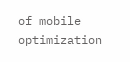of mobile optimization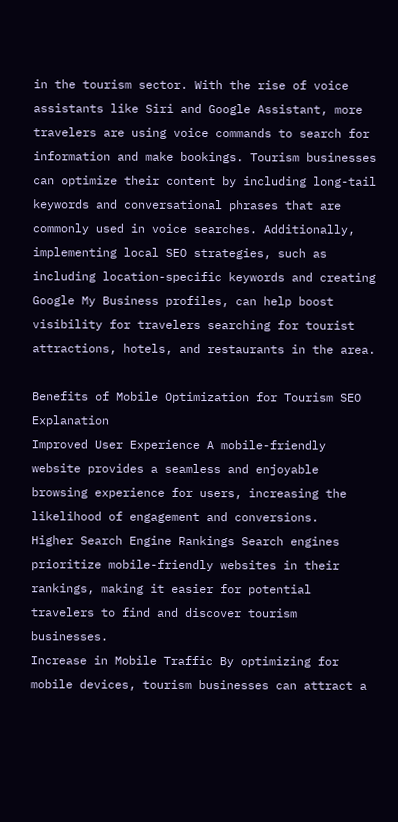in the tourism sector. With the rise of voice assistants like Siri and Google Assistant, more travelers are using voice commands to search for information and make bookings. Tourism businesses can optimize their content by including long-tail keywords and conversational phrases that are commonly used in voice searches. Additionally, implementing local SEO strategies, such as including location-specific keywords and creating Google My Business profiles, can help boost visibility for travelers searching for tourist attractions, hotels, and restaurants in the area.

Benefits of Mobile Optimization for Tourism SEO Explanation
Improved User Experience A mobile-friendly website provides a seamless and enjoyable browsing experience for users, increasing the likelihood of engagement and conversions.
Higher Search Engine Rankings Search engines prioritize mobile-friendly websites in their rankings, making it easier for potential travelers to find and discover tourism businesses.
Increase in Mobile Traffic By optimizing for mobile devices, tourism businesses can attract a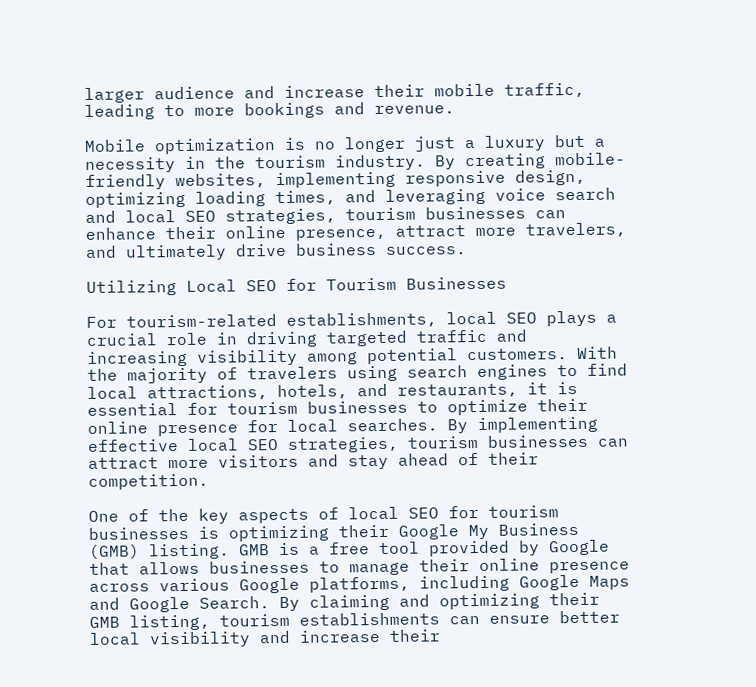larger audience and increase their mobile traffic, leading to more bookings and revenue.

Mobile optimization is no longer just a luxury but a necessity in the tourism industry. By creating mobile-friendly websites, implementing responsive design, optimizing loading times, and leveraging voice search and local SEO strategies, tourism businesses can enhance their online presence, attract more travelers, and ultimately drive business success.

Utilizing Local SEO for Tourism Businesses

For tourism-related establishments, local SEO plays a crucial role in driving targeted traffic and increasing visibility among potential customers. With the majority of travelers using search engines to find local attractions, hotels, and restaurants, it is essential for tourism businesses to optimize their online presence for local searches. By implementing effective local SEO strategies, tourism businesses can attract more visitors and stay ahead of their competition.

One of the key aspects of local SEO for tourism businesses is optimizing their Google My Business (GMB) listing. GMB is a free tool provided by Google that allows businesses to manage their online presence across various Google platforms, including Google Maps and Google Search. By claiming and optimizing their GMB listing, tourism establishments can ensure better local visibility and increase their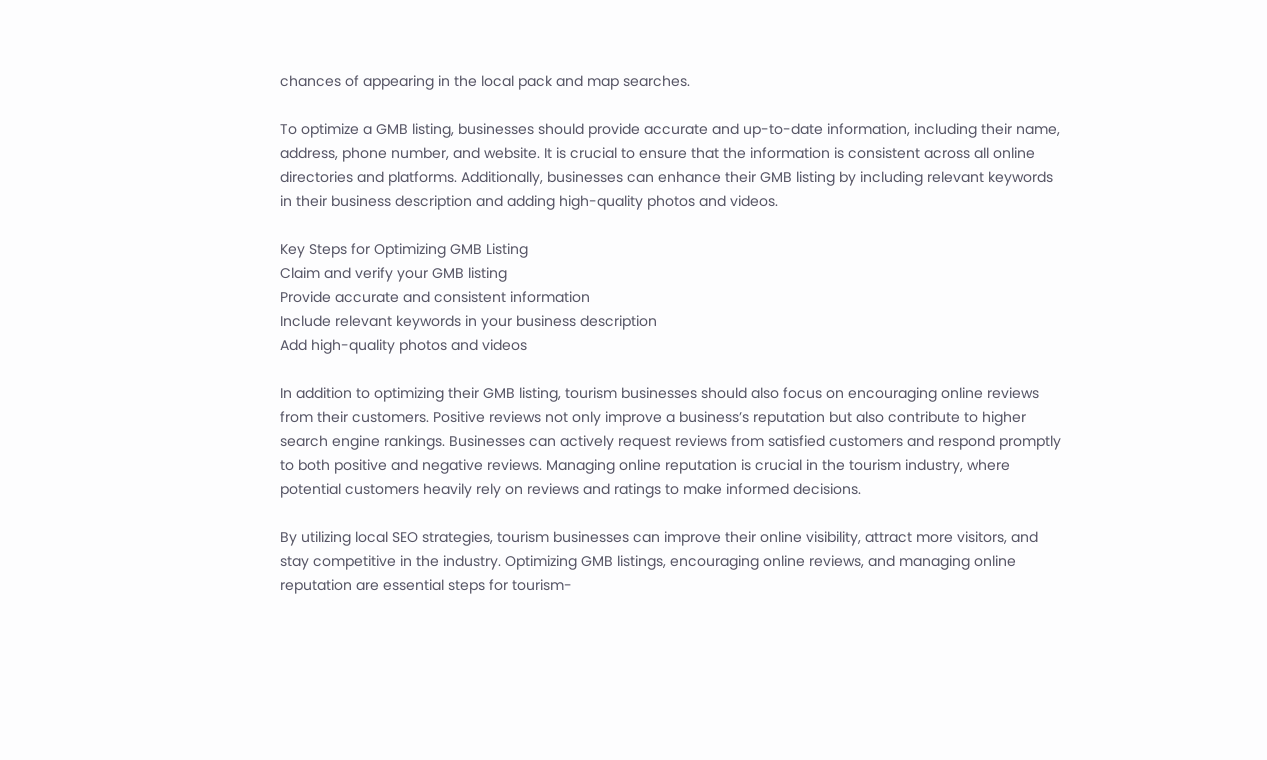chances of appearing in the local pack and map searches.

To optimize a GMB listing, businesses should provide accurate and up-to-date information, including their name, address, phone number, and website. It is crucial to ensure that the information is consistent across all online directories and platforms. Additionally, businesses can enhance their GMB listing by including relevant keywords in their business description and adding high-quality photos and videos.

Key Steps for Optimizing GMB Listing
Claim and verify your GMB listing
Provide accurate and consistent information
Include relevant keywords in your business description
Add high-quality photos and videos

In addition to optimizing their GMB listing, tourism businesses should also focus on encouraging online reviews from their customers. Positive reviews not only improve a business’s reputation but also contribute to higher search engine rankings. Businesses can actively request reviews from satisfied customers and respond promptly to both positive and negative reviews. Managing online reputation is crucial in the tourism industry, where potential customers heavily rely on reviews and ratings to make informed decisions.

By utilizing local SEO strategies, tourism businesses can improve their online visibility, attract more visitors, and stay competitive in the industry. Optimizing GMB listings, encouraging online reviews, and managing online reputation are essential steps for tourism-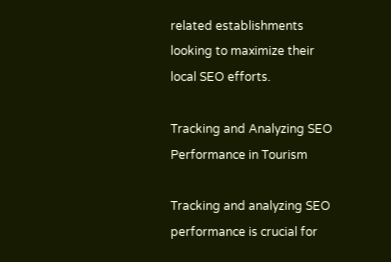related establishments looking to maximize their local SEO efforts.

Tracking and Analyzing SEO Performance in Tourism

Tracking and analyzing SEO performance is crucial for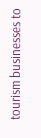tourism businesses to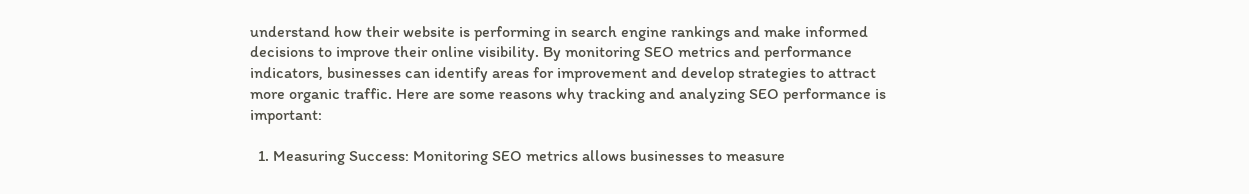understand how their website is performing in search engine rankings and make informed decisions to improve their online visibility. By monitoring SEO metrics and performance indicators, businesses can identify areas for improvement and develop strategies to attract more organic traffic. Here are some reasons why tracking and analyzing SEO performance is important:

  1. Measuring Success: Monitoring SEO metrics allows businesses to measure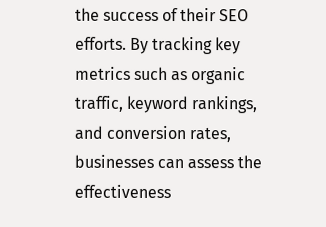the success of their SEO efforts. By tracking key metrics such as organic traffic, keyword rankings, and conversion rates, businesses can assess the effectiveness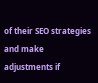of their SEO strategies and make adjustments if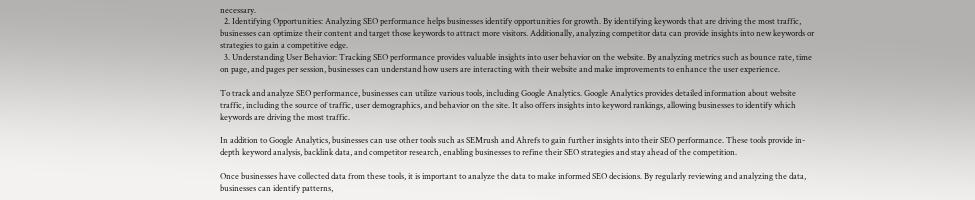necessary.
  2. Identifying Opportunities: Analyzing SEO performance helps businesses identify opportunities for growth. By identifying keywords that are driving the most traffic, businesses can optimize their content and target those keywords to attract more visitors. Additionally, analyzing competitor data can provide insights into new keywords or strategies to gain a competitive edge.
  3. Understanding User Behavior: Tracking SEO performance provides valuable insights into user behavior on the website. By analyzing metrics such as bounce rate, time on page, and pages per session, businesses can understand how users are interacting with their website and make improvements to enhance the user experience.

To track and analyze SEO performance, businesses can utilize various tools, including Google Analytics. Google Analytics provides detailed information about website traffic, including the source of traffic, user demographics, and behavior on the site. It also offers insights into keyword rankings, allowing businesses to identify which keywords are driving the most traffic.

In addition to Google Analytics, businesses can use other tools such as SEMrush and Ahrefs to gain further insights into their SEO performance. These tools provide in-depth keyword analysis, backlink data, and competitor research, enabling businesses to refine their SEO strategies and stay ahead of the competition.

Once businesses have collected data from these tools, it is important to analyze the data to make informed SEO decisions. By regularly reviewing and analyzing the data, businesses can identify patterns,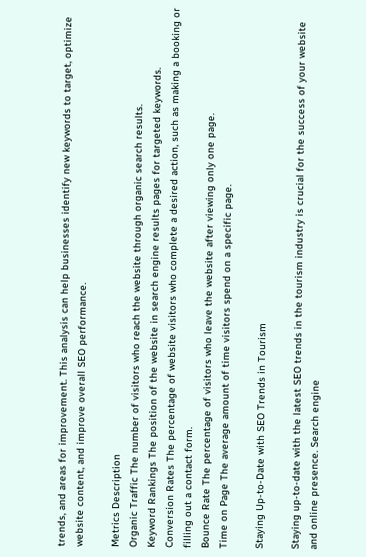trends, and areas for improvement. This analysis can help businesses identify new keywords to target, optimize website content, and improve overall SEO performance.

Metrics Description
Organic Traffic The number of visitors who reach the website through organic search results.
Keyword Rankings The position of the website in search engine results pages for targeted keywords.
Conversion Rates The percentage of website visitors who complete a desired action, such as making a booking or filling out a contact form.
Bounce Rate The percentage of visitors who leave the website after viewing only one page.
Time on Page The average amount of time visitors spend on a specific page.

Staying Up-to-Date with SEO Trends in Tourism

Staying up-to-date with the latest SEO trends in the tourism industry is crucial for the success of your website and online presence. Search engine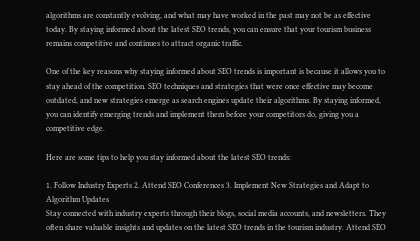algorithms are constantly evolving, and what may have worked in the past may not be as effective today. By staying informed about the latest SEO trends, you can ensure that your tourism business remains competitive and continues to attract organic traffic.

One of the key reasons why staying informed about SEO trends is important is because it allows you to stay ahead of the competition. SEO techniques and strategies that were once effective may become outdated, and new strategies emerge as search engines update their algorithms. By staying informed, you can identify emerging trends and implement them before your competitors do, giving you a competitive edge.

Here are some tips to help you stay informed about the latest SEO trends:

1. Follow Industry Experts 2. Attend SEO Conferences 3. Implement New Strategies and Adapt to Algorithm Updates
Stay connected with industry experts through their blogs, social media accounts, and newsletters. They often share valuable insights and updates on the latest SEO trends in the tourism industry. Attend SEO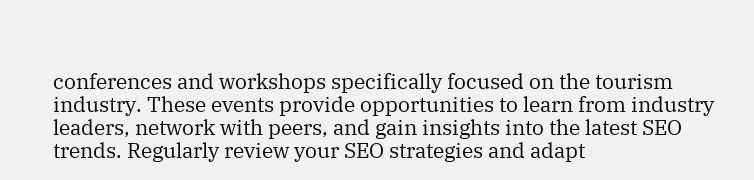conferences and workshops specifically focused on the tourism industry. These events provide opportunities to learn from industry leaders, network with peers, and gain insights into the latest SEO trends. Regularly review your SEO strategies and adapt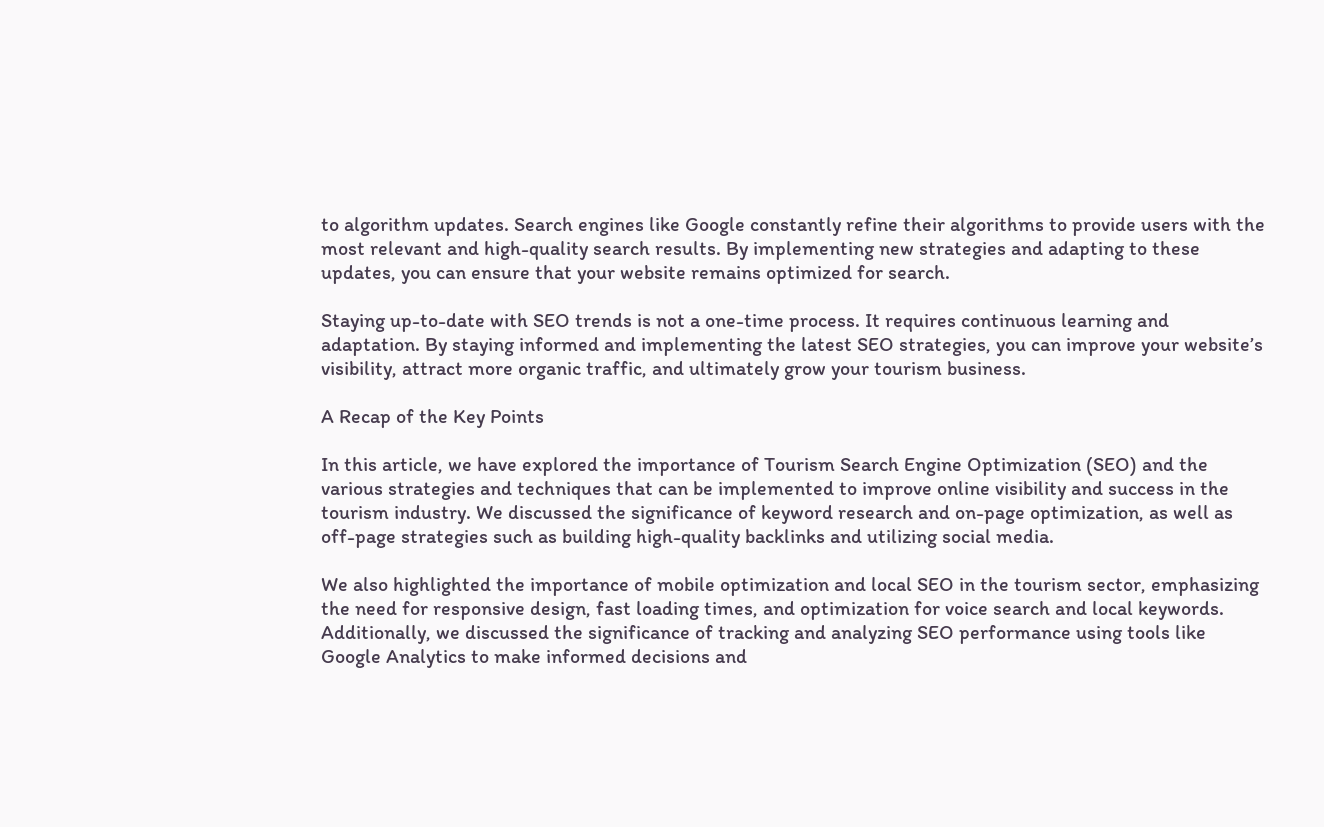to algorithm updates. Search engines like Google constantly refine their algorithms to provide users with the most relevant and high-quality search results. By implementing new strategies and adapting to these updates, you can ensure that your website remains optimized for search.

Staying up-to-date with SEO trends is not a one-time process. It requires continuous learning and adaptation. By staying informed and implementing the latest SEO strategies, you can improve your website’s visibility, attract more organic traffic, and ultimately grow your tourism business.

A Recap of the Key Points

In this article, we have explored the importance of Tourism Search Engine Optimization (SEO) and the various strategies and techniques that can be implemented to improve online visibility and success in the tourism industry. We discussed the significance of keyword research and on-page optimization, as well as off-page strategies such as building high-quality backlinks and utilizing social media.

We also highlighted the importance of mobile optimization and local SEO in the tourism sector, emphasizing the need for responsive design, fast loading times, and optimization for voice search and local keywords. Additionally, we discussed the significance of tracking and analyzing SEO performance using tools like Google Analytics to make informed decisions and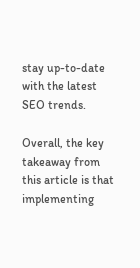stay up-to-date with the latest SEO trends.

Overall, the key takeaway from this article is that implementing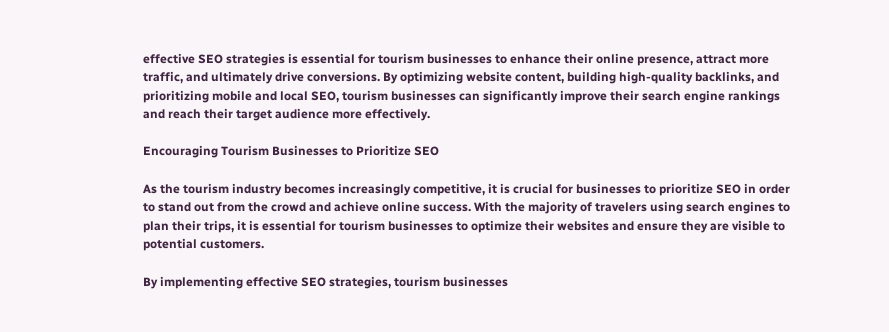effective SEO strategies is essential for tourism businesses to enhance their online presence, attract more traffic, and ultimately drive conversions. By optimizing website content, building high-quality backlinks, and prioritizing mobile and local SEO, tourism businesses can significantly improve their search engine rankings and reach their target audience more effectively.

Encouraging Tourism Businesses to Prioritize SEO

As the tourism industry becomes increasingly competitive, it is crucial for businesses to prioritize SEO in order to stand out from the crowd and achieve online success. With the majority of travelers using search engines to plan their trips, it is essential for tourism businesses to optimize their websites and ensure they are visible to potential customers.

By implementing effective SEO strategies, tourism businesses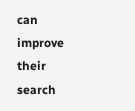can improve their search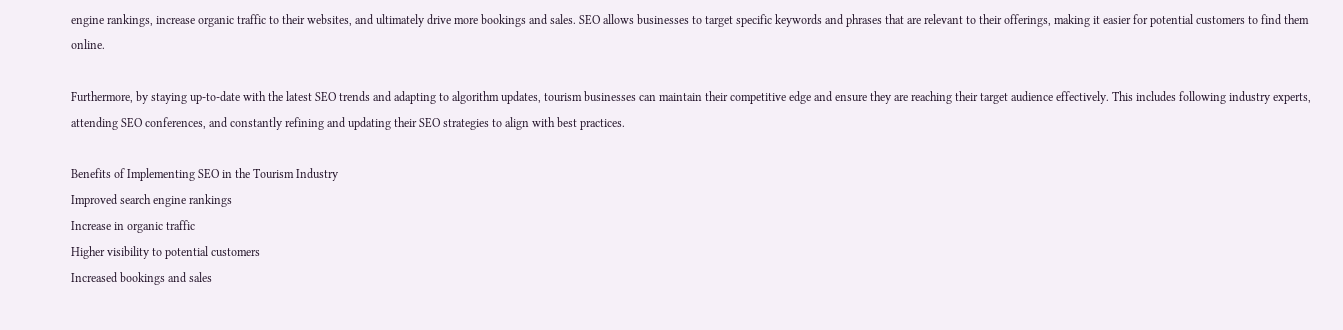engine rankings, increase organic traffic to their websites, and ultimately drive more bookings and sales. SEO allows businesses to target specific keywords and phrases that are relevant to their offerings, making it easier for potential customers to find them online.

Furthermore, by staying up-to-date with the latest SEO trends and adapting to algorithm updates, tourism businesses can maintain their competitive edge and ensure they are reaching their target audience effectively. This includes following industry experts, attending SEO conferences, and constantly refining and updating their SEO strategies to align with best practices.

Benefits of Implementing SEO in the Tourism Industry
Improved search engine rankings
Increase in organic traffic
Higher visibility to potential customers
Increased bookings and sales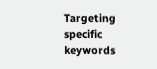Targeting specific keywords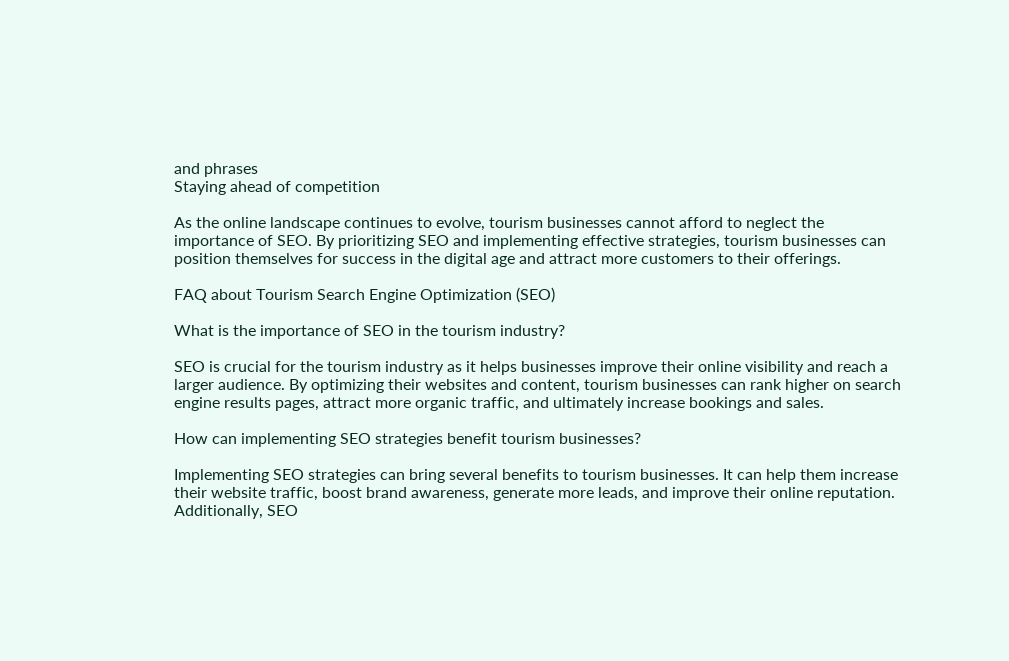and phrases
Staying ahead of competition

As the online landscape continues to evolve, tourism businesses cannot afford to neglect the importance of SEO. By prioritizing SEO and implementing effective strategies, tourism businesses can position themselves for success in the digital age and attract more customers to their offerings.

FAQ about Tourism Search Engine Optimization (SEO)

What is the importance of SEO in the tourism industry?

SEO is crucial for the tourism industry as it helps businesses improve their online visibility and reach a larger audience. By optimizing their websites and content, tourism businesses can rank higher on search engine results pages, attract more organic traffic, and ultimately increase bookings and sales.

How can implementing SEO strategies benefit tourism businesses?

Implementing SEO strategies can bring several benefits to tourism businesses. It can help them increase their website traffic, boost brand awareness, generate more leads, and improve their online reputation. Additionally, SEO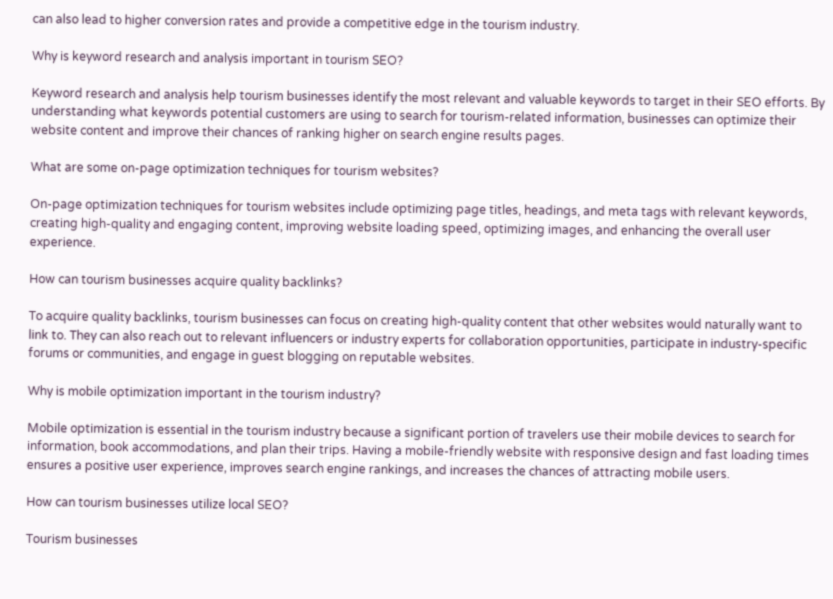can also lead to higher conversion rates and provide a competitive edge in the tourism industry.

Why is keyword research and analysis important in tourism SEO?

Keyword research and analysis help tourism businesses identify the most relevant and valuable keywords to target in their SEO efforts. By understanding what keywords potential customers are using to search for tourism-related information, businesses can optimize their website content and improve their chances of ranking higher on search engine results pages.

What are some on-page optimization techniques for tourism websites?

On-page optimization techniques for tourism websites include optimizing page titles, headings, and meta tags with relevant keywords, creating high-quality and engaging content, improving website loading speed, optimizing images, and enhancing the overall user experience.

How can tourism businesses acquire quality backlinks?

To acquire quality backlinks, tourism businesses can focus on creating high-quality content that other websites would naturally want to link to. They can also reach out to relevant influencers or industry experts for collaboration opportunities, participate in industry-specific forums or communities, and engage in guest blogging on reputable websites.

Why is mobile optimization important in the tourism industry?

Mobile optimization is essential in the tourism industry because a significant portion of travelers use their mobile devices to search for information, book accommodations, and plan their trips. Having a mobile-friendly website with responsive design and fast loading times ensures a positive user experience, improves search engine rankings, and increases the chances of attracting mobile users.

How can tourism businesses utilize local SEO?

Tourism businesses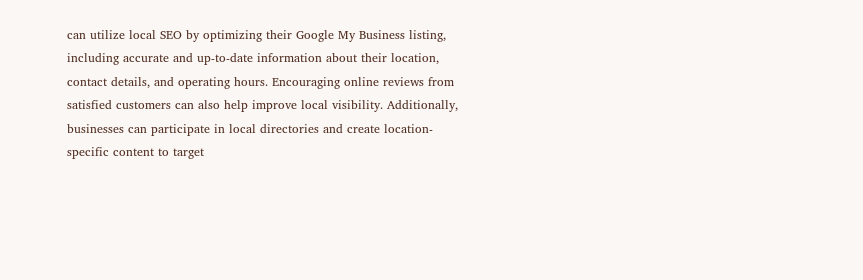can utilize local SEO by optimizing their Google My Business listing, including accurate and up-to-date information about their location, contact details, and operating hours. Encouraging online reviews from satisfied customers can also help improve local visibility. Additionally, businesses can participate in local directories and create location-specific content to target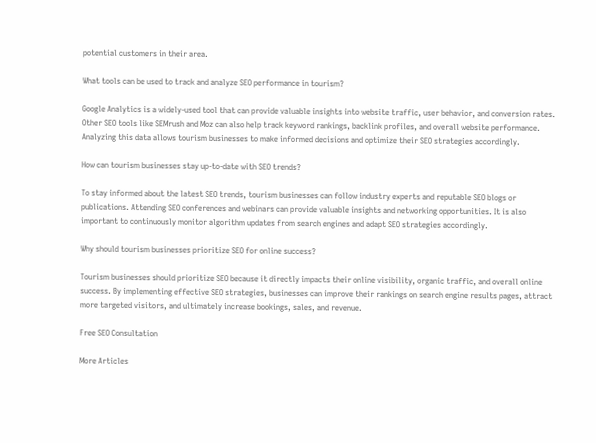potential customers in their area.

What tools can be used to track and analyze SEO performance in tourism?

Google Analytics is a widely-used tool that can provide valuable insights into website traffic, user behavior, and conversion rates. Other SEO tools like SEMrush and Moz can also help track keyword rankings, backlink profiles, and overall website performance. Analyzing this data allows tourism businesses to make informed decisions and optimize their SEO strategies accordingly.

How can tourism businesses stay up-to-date with SEO trends?

To stay informed about the latest SEO trends, tourism businesses can follow industry experts and reputable SEO blogs or publications. Attending SEO conferences and webinars can provide valuable insights and networking opportunities. It is also important to continuously monitor algorithm updates from search engines and adapt SEO strategies accordingly.

Why should tourism businesses prioritize SEO for online success?

Tourism businesses should prioritize SEO because it directly impacts their online visibility, organic traffic, and overall online success. By implementing effective SEO strategies, businesses can improve their rankings on search engine results pages, attract more targeted visitors, and ultimately increase bookings, sales, and revenue.

Free SEO Consultation

More Articles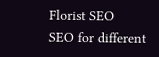Florist SEO
SEO for different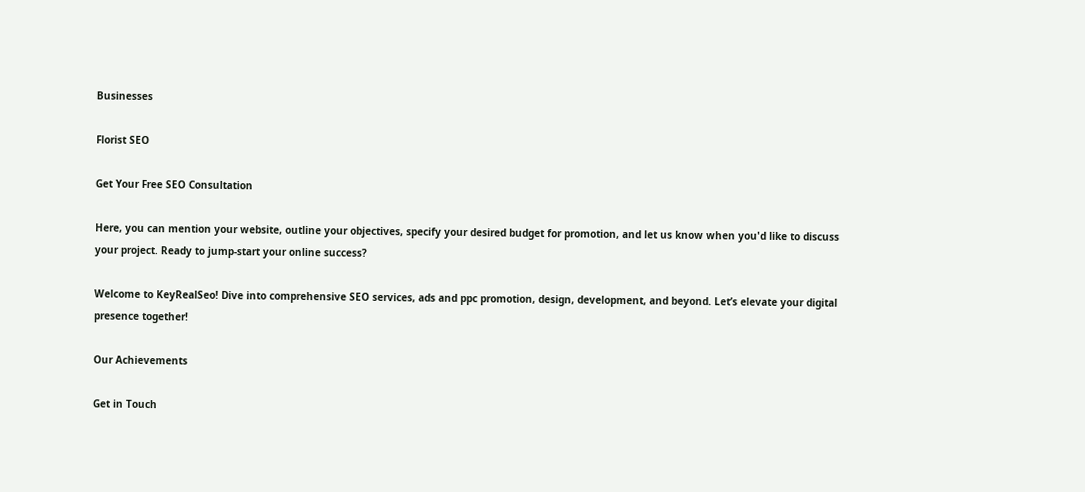Businesses

Florist SEO

Get Your Free SEO Consultation

Here, you can mention your website, outline your objectives, specify your desired budget for promotion, and let us know when you'd like to discuss your project. Ready to jump-start your online success?

Welcome to KeyRealSeo! Dive into comprehensive SEO services, ads and ppc promotion, design, development, and beyond. Let’s elevate your digital presence together!

Our Achievements

Get in Touch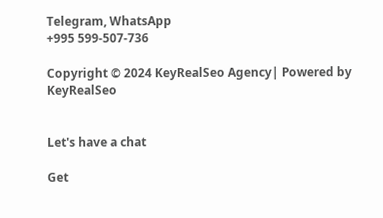Telegram, WhatsApp
+995 599-507-736

Copyright © 2024 KeyRealSeo Agency| Powered by KeyRealSeo


Let's have a chat

Get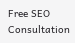Free SEO Consultation